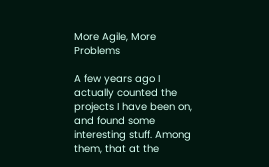More Agile, More Problems

A few years ago I actually counted the projects I have been on, and found some interesting stuff. Among them, that at the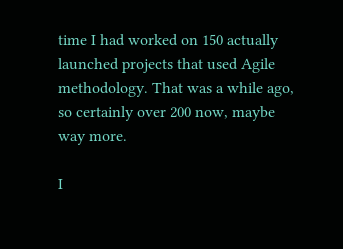time I had worked on 150 actually launched projects that used Agile methodology. That was a while ago, so certainly over 200 now, maybe way more.

I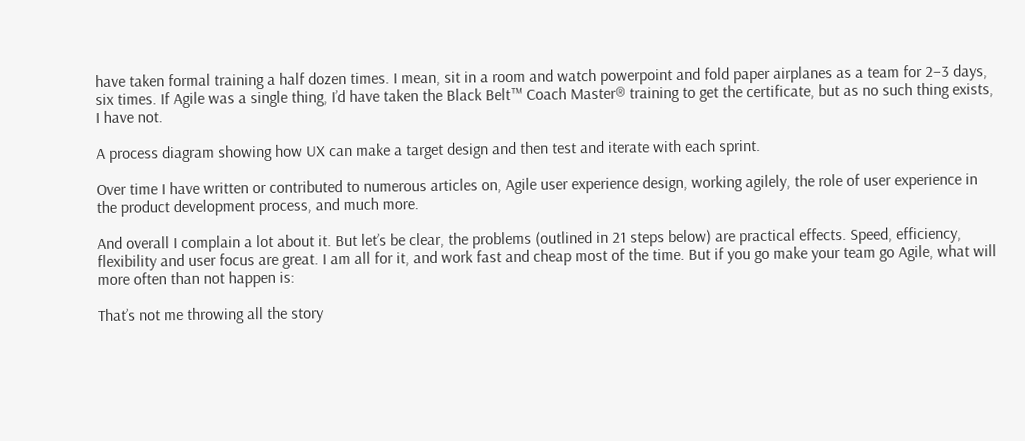have taken formal training a half dozen times. I mean, sit in a room and watch powerpoint and fold paper airplanes as a team for 2–3 days, six times. If Agile was a single thing, I’d have taken the Black Belt™ Coach Master® training to get the certificate, but as no such thing exists, I have not.

A process diagram showing how UX can make a target design and then test and iterate with each sprint.

Over time I have written or contributed to numerous articles on, Agile user experience design, working agilely, the role of user experience in the product development process, and much more.

And overall I complain a lot about it. But let’s be clear, the problems (outlined in 21 steps below) are practical effects. Speed, efficiency, flexibility and user focus are great. I am all for it, and work fast and cheap most of the time. But if you go make your team go Agile, what will more often than not happen is:

That’s not me throwing all the story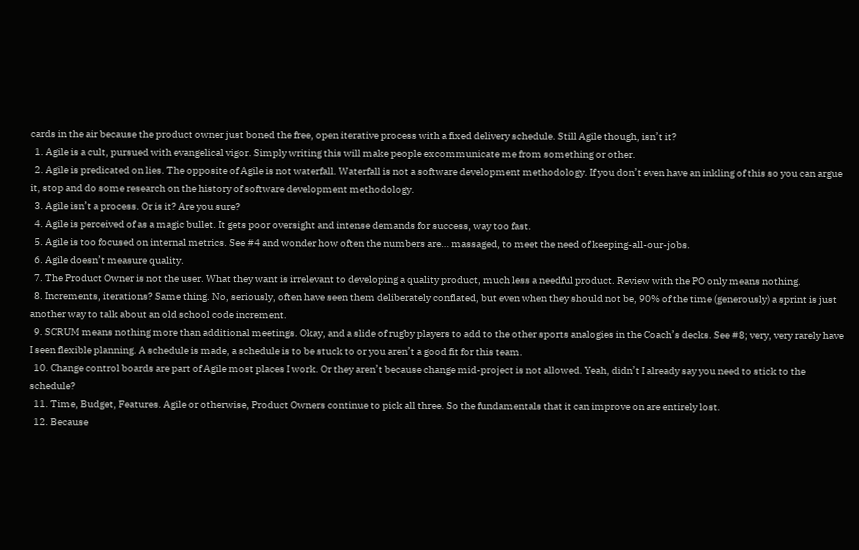cards in the air because the product owner just boned the free, open iterative process with a fixed delivery schedule. Still Agile though, isn’t it?
  1. Agile is a cult, pursued with evangelical vigor. Simply writing this will make people excommunicate me from something or other.
  2. Agile is predicated on lies. The opposite of Agile is not waterfall. Waterfall is not a software development methodology. If you don’t even have an inkling of this so you can argue it, stop and do some research on the history of software development methodology.
  3. Agile isn’t a process. Or is it? Are you sure?
  4. Agile is perceived of as a magic bullet. It gets poor oversight and intense demands for success, way too fast.
  5. Agile is too focused on internal metrics. See #4 and wonder how often the numbers are… massaged, to meet the need of keeping-all-our-jobs.
  6. Agile doesn’t measure quality.
  7. The Product Owner is not the user. What they want is irrelevant to developing a quality product, much less a needful product. Review with the PO only means nothing.
  8. Increments, iterations? Same thing. No, seriously, often have seen them deliberately conflated, but even when they should not be, 90% of the time (generously) a sprint is just another way to talk about an old school code increment.
  9. SCRUM means nothing more than additional meetings. Okay, and a slide of rugby players to add to the other sports analogies in the Coach’s decks. See #8; very, very rarely have I seen flexible planning. A schedule is made, a schedule is to be stuck to or you aren’t a good fit for this team.
  10. Change control boards are part of Agile most places I work. Or they aren’t because change mid-project is not allowed. Yeah, didn’t I already say you need to stick to the schedule?
  11. Time, Budget, Features. Agile or otherwise, Product Owners continue to pick all three. So the fundamentals that it can improve on are entirely lost.
  12. Because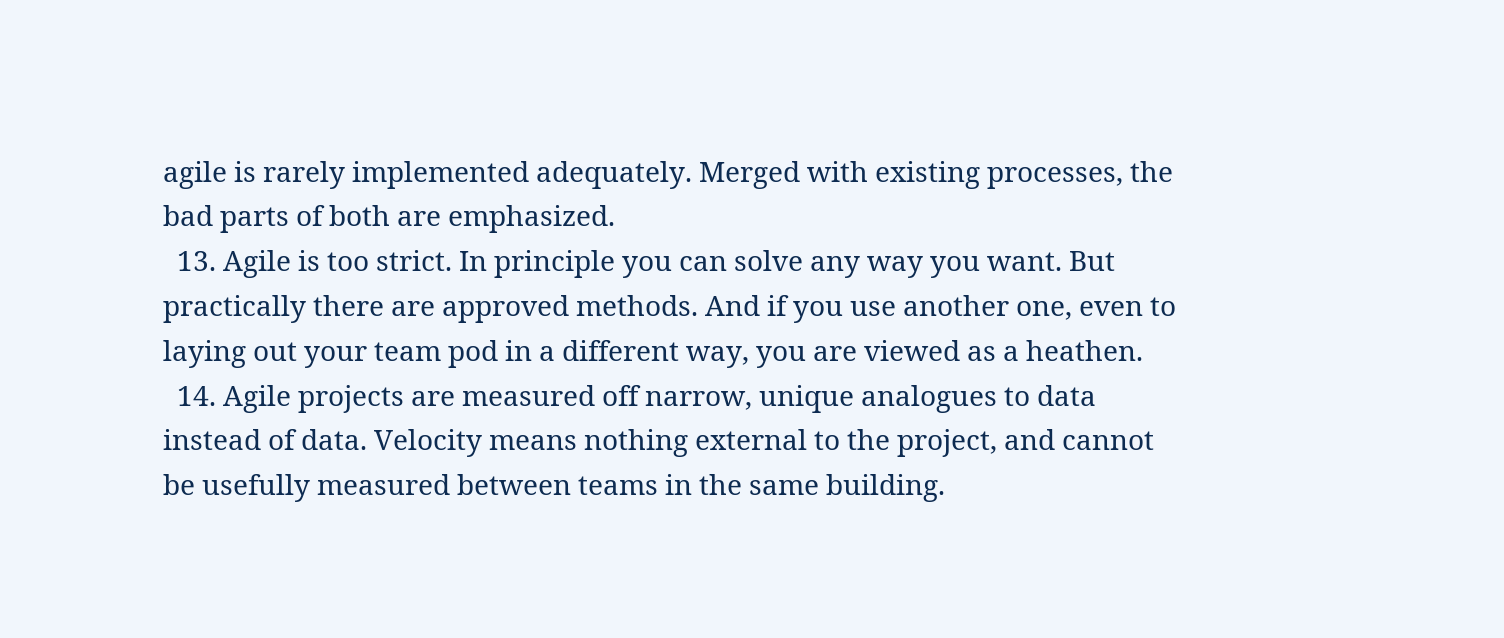agile is rarely implemented adequately. Merged with existing processes, the bad parts of both are emphasized.
  13. Agile is too strict. In principle you can solve any way you want. But practically there are approved methods. And if you use another one, even to laying out your team pod in a different way, you are viewed as a heathen.
  14. Agile projects are measured off narrow, unique analogues to data instead of data. Velocity means nothing external to the project, and cannot be usefully measured between teams in the same building.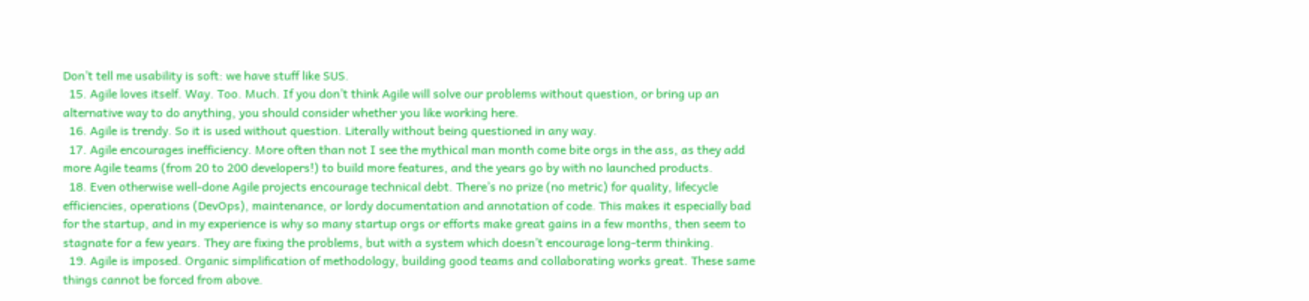Don’t tell me usability is soft: we have stuff like SUS.
  15. Agile loves itself. Way. Too. Much. If you don’t think Agile will solve our problems without question, or bring up an alternative way to do anything, you should consider whether you like working here.
  16. Agile is trendy. So it is used without question. Literally without being questioned in any way.
  17. Agile encourages inefficiency. More often than not I see the mythical man month come bite orgs in the ass, as they add more Agile teams (from 20 to 200 developers!) to build more features, and the years go by with no launched products.
  18. Even otherwise well-done Agile projects encourage technical debt. There’s no prize (no metric) for quality, lifecycle efficiencies, operations (DevOps), maintenance, or lordy documentation and annotation of code. This makes it especially bad for the startup, and in my experience is why so many startup orgs or efforts make great gains in a few months, then seem to stagnate for a few years. They are fixing the problems, but with a system which doesn’t encourage long-term thinking.
  19. Agile is imposed. Organic simplification of methodology, building good teams and collaborating works great. These same things cannot be forced from above.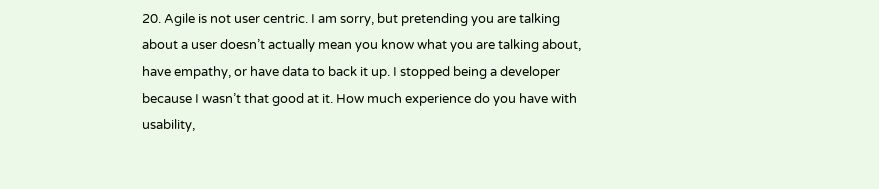20. Agile is not user centric. I am sorry, but pretending you are talking about a user doesn’t actually mean you know what you are talking about, have empathy, or have data to back it up. I stopped being a developer because I wasn’t that good at it. How much experience do you have with usability,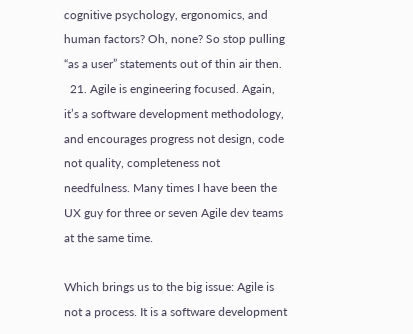cognitive psychology, ergonomics, and human factors? Oh, none? So stop pulling “as a user” statements out of thin air then.
  21. Agile is engineering focused. Again, it’s a software development methodology, and encourages progress not design, code not quality, completeness not needfulness. Many times I have been the UX guy for three or seven Agile dev teams at the same time.

Which brings us to the big issue: Agile is not a process. It is a software development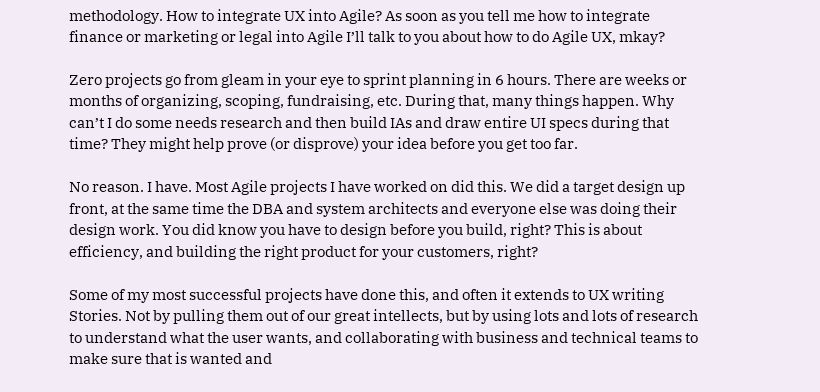methodology. How to integrate UX into Agile? As soon as you tell me how to integrate finance or marketing or legal into Agile I’ll talk to you about how to do Agile UX, mkay?

Zero projects go from gleam in your eye to sprint planning in 6 hours. There are weeks or months of organizing, scoping, fundraising, etc. During that, many things happen. Why can’t I do some needs research and then build IAs and draw entire UI specs during that time? They might help prove (or disprove) your idea before you get too far.

No reason. I have. Most Agile projects I have worked on did this. We did a target design up front, at the same time the DBA and system architects and everyone else was doing their design work. You did know you have to design before you build, right? This is about efficiency, and building the right product for your customers, right?

Some of my most successful projects have done this, and often it extends to UX writing Stories. Not by pulling them out of our great intellects, but by using lots and lots of research to understand what the user wants, and collaborating with business and technical teams to make sure that is wanted and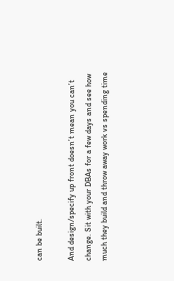can be built.

And design/specify up front doesn’t mean you can’t change. Sit with your DBAs for a few days and see how much they build and throw away work vs spending time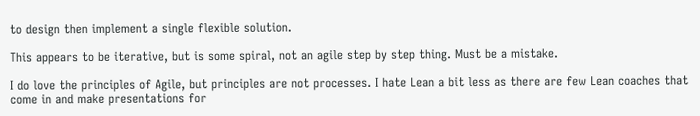to design then implement a single flexible solution.

This appears to be iterative, but is some spiral, not an agile step by step thing. Must be a mistake.

I do love the principles of Agile, but principles are not processes. I hate Lean a bit less as there are few Lean coaches that come in and make presentations for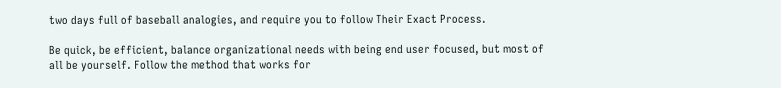two days full of baseball analogies, and require you to follow Their Exact Process.

Be quick, be efficient, balance organizational needs with being end user focused, but most of all be yourself. Follow the method that works for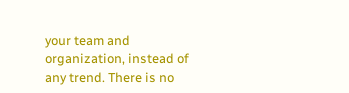your team and organization, instead of any trend. There is no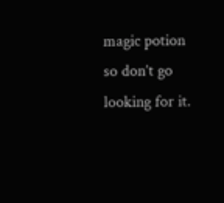magic potion so don’t go looking for it.